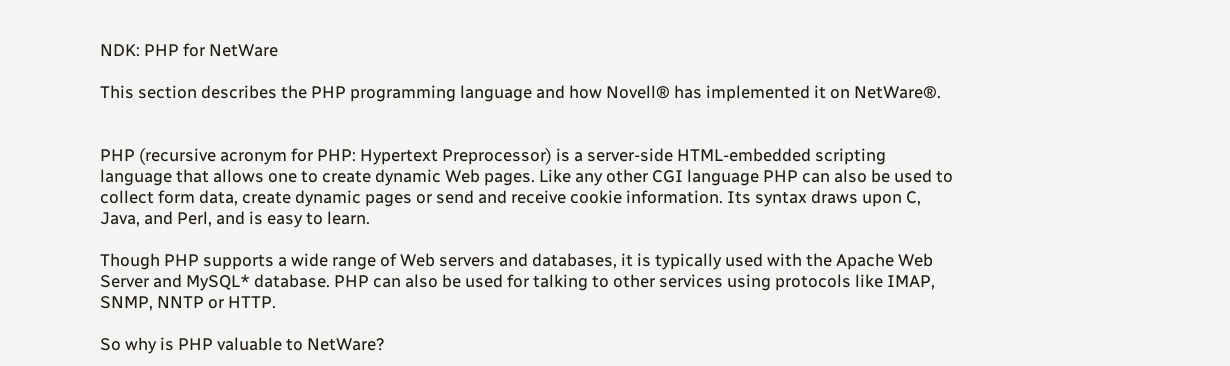NDK: PHP for NetWare

This section describes the PHP programming language and how Novell® has implemented it on NetWare®.


PHP (recursive acronym for PHP: Hypertext Preprocessor) is a server-side HTML-embedded scripting language that allows one to create dynamic Web pages. Like any other CGI language PHP can also be used to collect form data, create dynamic pages or send and receive cookie information. Its syntax draws upon C, Java, and Perl, and is easy to learn.

Though PHP supports a wide range of Web servers and databases, it is typically used with the Apache Web Server and MySQL* database. PHP can also be used for talking to other services using protocols like IMAP, SNMP, NNTP or HTTP.

So why is PHP valuable to NetWare?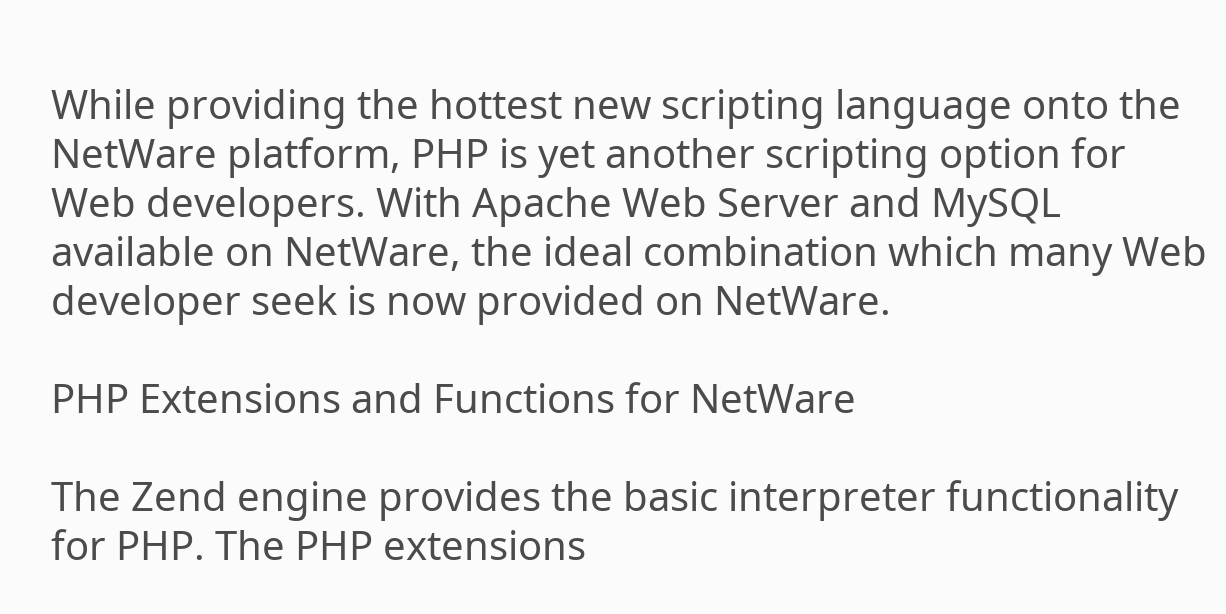While providing the hottest new scripting language onto the NetWare platform, PHP is yet another scripting option for Web developers. With Apache Web Server and MySQL available on NetWare, the ideal combination which many Web developer seek is now provided on NetWare.

PHP Extensions and Functions for NetWare

The Zend engine provides the basic interpreter functionality for PHP. The PHP extensions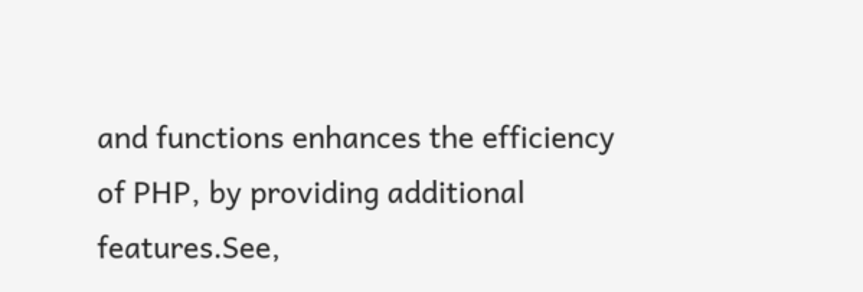and functions enhances the efficiency of PHP, by providing additional features.See,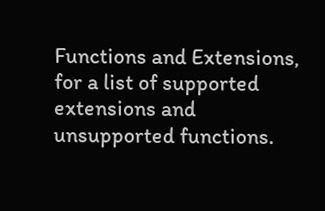Functions and Extensions, for a list of supported extensions and unsupported functions.